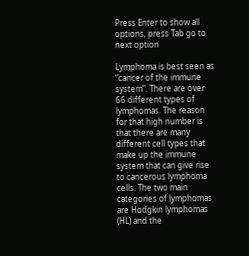Press Enter to show all options, press Tab go to next option

Lymphoma is best seen as “cancer of the immune system”. There are over 66 different types of lymphomas. The reason for that high number is that there are many different cell types that make up the immune system that can give rise to cancerous lymphoma cells. The two main categories of lymphomas are Hodgkin lymphomas (HL) and the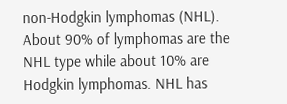non-Hodgkin lymphomas (NHL). About 90% of lymphomas are the NHL type while about 10% are Hodgkin lymphomas. NHL has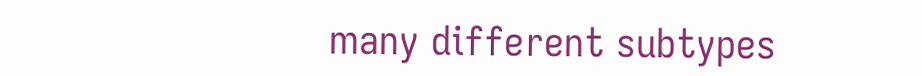many different subtypes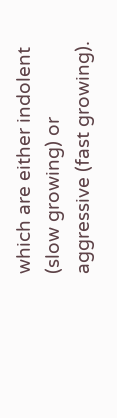which are either indolent (slow growing) or aggressive (fast growing).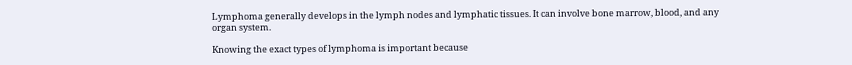Lymphoma generally develops in the lymph nodes and lymphatic tissues. It can involve bone marrow, blood, and any organ system.

Knowing the exact types of lymphoma is important because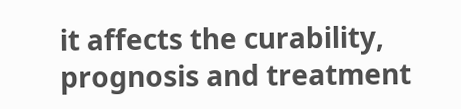it affects the curability, prognosis and treatment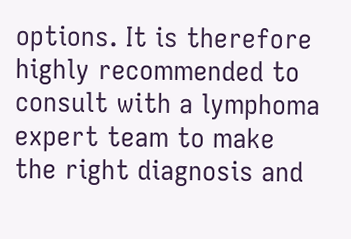options. It is therefore highly recommended to consult with a lymphoma expert team to make the right diagnosis and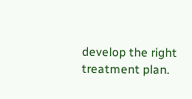develop the right treatment plan.